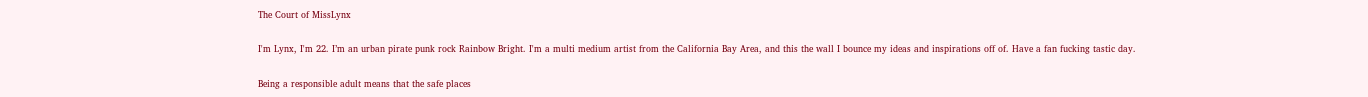The Court of MissLynx

I'm Lynx, I'm 22. I’m an urban pirate punk rock Rainbow Bright. I'm a multi medium artist from the California Bay Area, and this the wall I bounce my ideas and inspirations off of. Have a fan fucking tastic day.

Being a responsible adult means that the safe places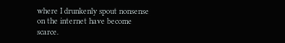where I drunkenly spout nonsense on the internet have become scarce.